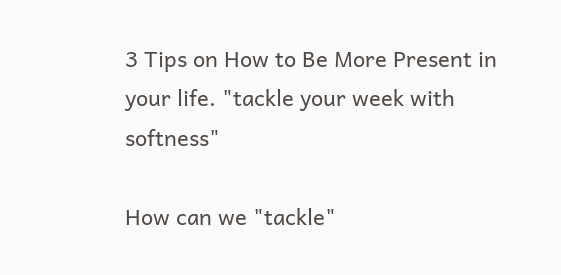3 Tips on How to Be More Present in your life. "tackle your week with softness"

How can we "tackle"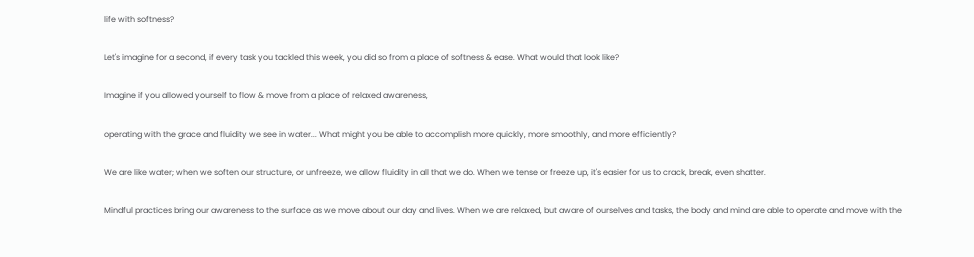life with softness?

Let's imagine for a second, if every task you tackled this week, you did so from a place of softness & ease. What would that look like?

Imagine if you allowed yourself to flow & move from a place of relaxed awareness,

operating with the grace and fluidity we see in water... What might you be able to accomplish more quickly, more smoothly, and more efficiently?

We are like water; when we soften our structure, or unfreeze, we allow fluidity in all that we do. When we tense or freeze up, it's easier for us to crack, break, even shatter.

Mindful practices bring our awareness to the surface as we move about our day and lives. When we are relaxed, but aware of ourselves and tasks, the body and mind are able to operate and move with the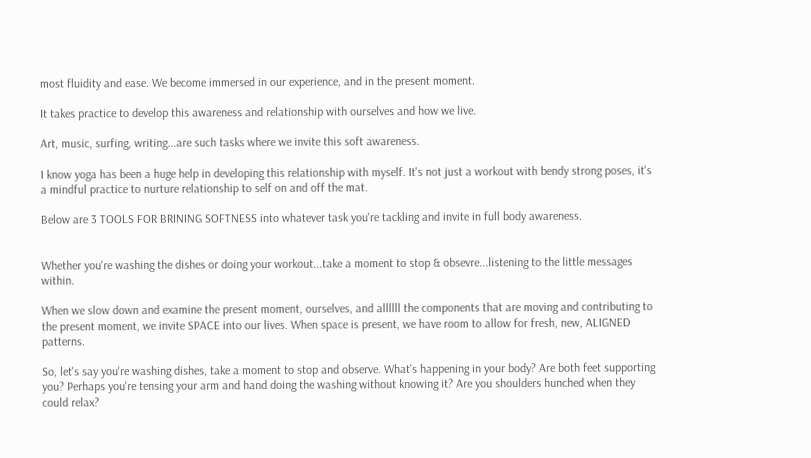most fluidity and ease. We become immersed in our experience, and in the present moment.

It takes practice to develop this awareness and relationship with ourselves and how we live.

Art, music, surfing, writing...are such tasks where we invite this soft awareness.

I know yoga has been a huge help in developing this relationship with myself. It's not just a workout with bendy strong poses, it's a mindful practice to nurture relationship to self on and off the mat.

Below are 3 TOOLS FOR BRINING SOFTNESS into whatever task you're tackling and invite in full body awareness.


Whether you're washing the dishes or doing your workout...take a moment to stop & obsevre...listening to the little messages within.

When we slow down and examine the present moment, ourselves, and allllll the components that are moving and contributing to the present moment, we invite SPACE into our lives. When space is present, we have room to allow for fresh, new, ALIGNED patterns.

So, let's say you're washing dishes, take a moment to stop and observe. What's happening in your body? Are both feet supporting you? Perhaps you're tensing your arm and hand doing the washing without knowing it? Are you shoulders hunched when they could relax?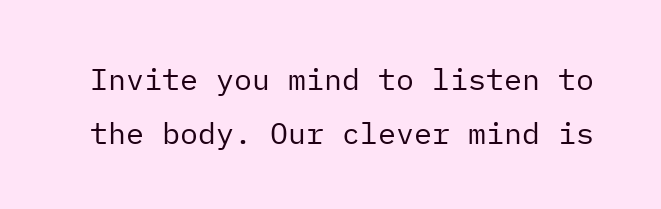Invite you mind to listen to the body. Our clever mind is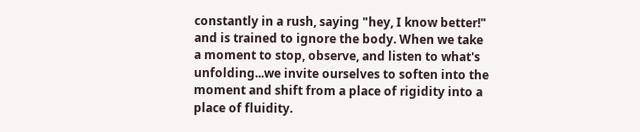constantly in a rush, saying "hey, I know better!" and is trained to ignore the body. When we take a moment to stop, observe, and listen to what's unfolding...we invite ourselves to soften into the moment and shift from a place of rigidity into a place of fluidity.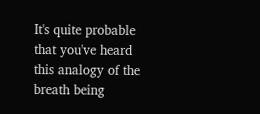It's quite probable that you've heard this analogy of the breath being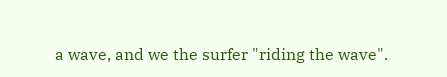a wave, and we the surfer "riding the wave".